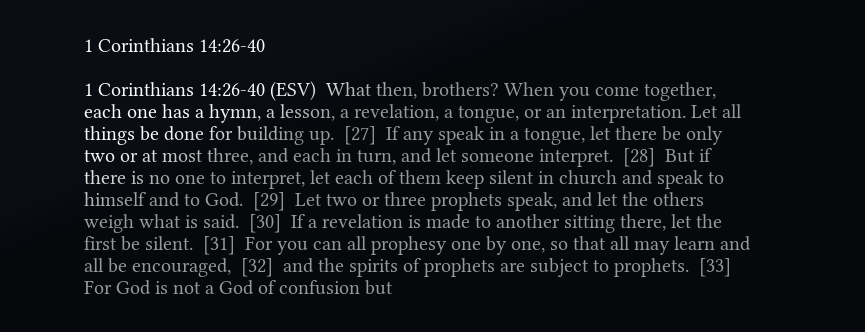1 Corinthians 14:26-40

1 Corinthians 14:26-40 (ESV)  What then, brothers? When you come together, each one has a hymn, a lesson, a revelation, a tongue, or an interpretation. Let all things be done for building up.  [27]  If any speak in a tongue, let there be only two or at most three, and each in turn, and let someone interpret.  [28]  But if there is no one to interpret, let each of them keep silent in church and speak to himself and to God.  [29]  Let two or three prophets speak, and let the others weigh what is said.  [30]  If a revelation is made to another sitting there, let the first be silent.  [31]  For you can all prophesy one by one, so that all may learn and all be encouraged,  [32]  and the spirits of prophets are subject to prophets.  [33]  For God is not a God of confusion but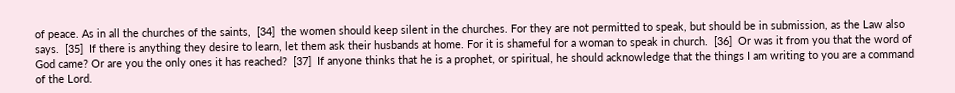of peace. As in all the churches of the saints,  [34]  the women should keep silent in the churches. For they are not permitted to speak, but should be in submission, as the Law also says.  [35]  If there is anything they desire to learn, let them ask their husbands at home. For it is shameful for a woman to speak in church.  [36]  Or was it from you that the word of God came? Or are you the only ones it has reached?  [37]  If anyone thinks that he is a prophet, or spiritual, he should acknowledge that the things I am writing to you are a command of the Lord.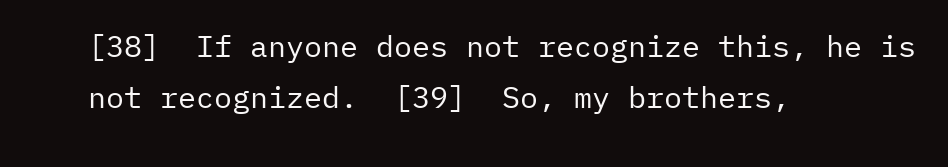[38]  If anyone does not recognize this, he is not recognized.  [39]  So, my brothers,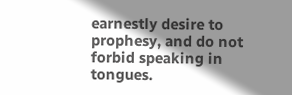earnestly desire to prophesy, and do not forbid speaking in tongues.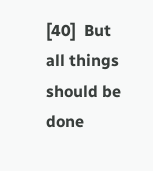[40]  But all things should be done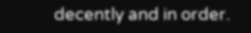decently and in order.